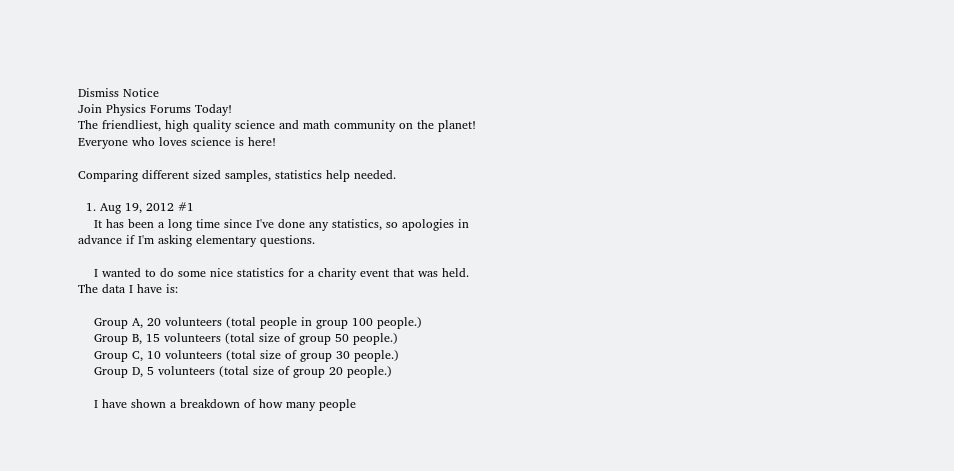Dismiss Notice
Join Physics Forums Today!
The friendliest, high quality science and math community on the planet! Everyone who loves science is here!

Comparing different sized samples, statistics help needed.

  1. Aug 19, 2012 #1
    It has been a long time since I've done any statistics, so apologies in advance if I'm asking elementary questions.

    I wanted to do some nice statistics for a charity event that was held. The data I have is:

    Group A, 20 volunteers (total people in group 100 people.)
    Group B, 15 volunteers (total size of group 50 people.)
    Group C, 10 volunteers (total size of group 30 people.)
    Group D, 5 volunteers (total size of group 20 people.)

    I have shown a breakdown of how many people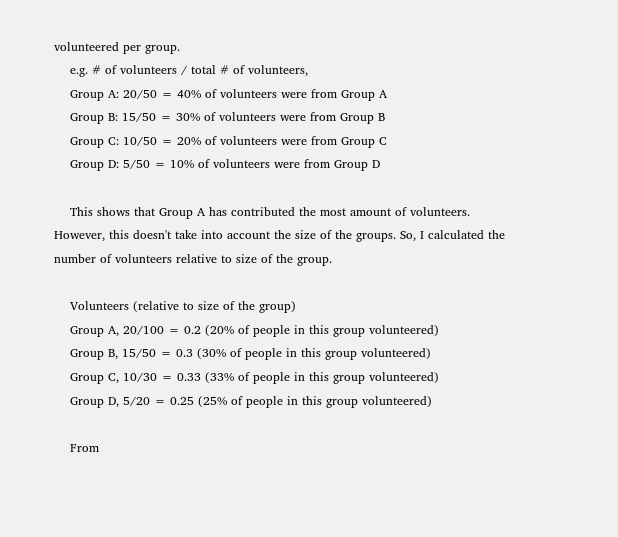volunteered per group.
    e.g. # of volunteers / total # of volunteers,
    Group A: 20/50 = 40% of volunteers were from Group A
    Group B: 15/50 = 30% of volunteers were from Group B
    Group C: 10/50 = 20% of volunteers were from Group C
    Group D: 5/50 = 10% of volunteers were from Group D

    This shows that Group A has contributed the most amount of volunteers. However, this doesn't take into account the size of the groups. So, I calculated the number of volunteers relative to size of the group.

    Volunteers (relative to size of the group)
    Group A, 20/100 = 0.2 (20% of people in this group volunteered)
    Group B, 15/50 = 0.3 (30% of people in this group volunteered)
    Group C, 10/30 = 0.33 (33% of people in this group volunteered)
    Group D, 5/20 = 0.25 (25% of people in this group volunteered)

    From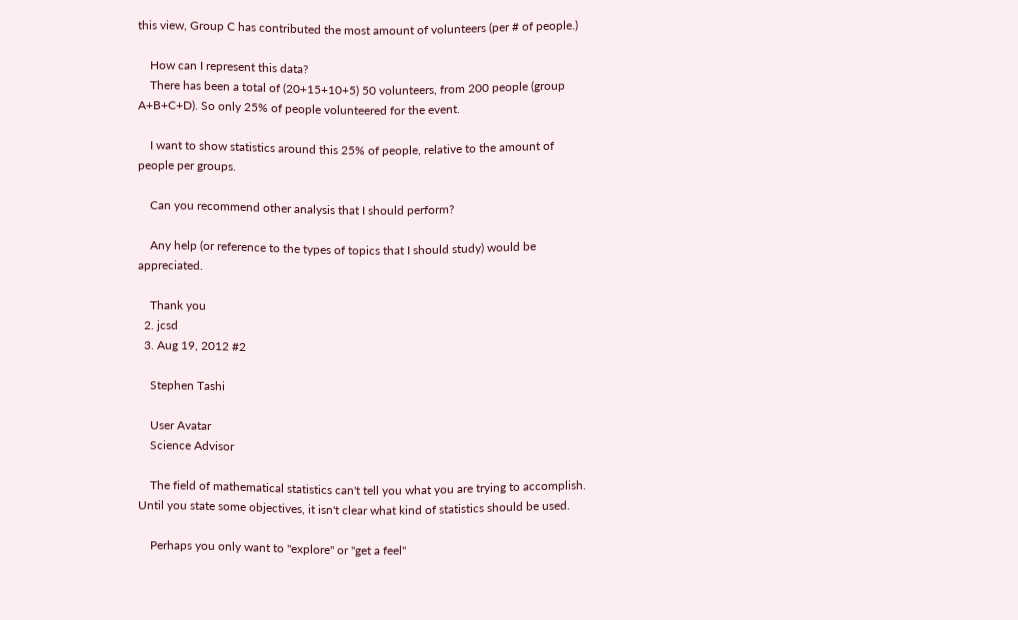this view, Group C has contributed the most amount of volunteers (per # of people.)

    How can I represent this data?
    There has been a total of (20+15+10+5) 50 volunteers, from 200 people (group A+B+C+D). So only 25% of people volunteered for the event.

    I want to show statistics around this 25% of people, relative to the amount of people per groups.

    Can you recommend other analysis that I should perform?

    Any help (or reference to the types of topics that I should study) would be appreciated.

    Thank you
  2. jcsd
  3. Aug 19, 2012 #2

    Stephen Tashi

    User Avatar
    Science Advisor

    The field of mathematical statistics can't tell you what you are trying to accomplish. Until you state some objectives, it isn't clear what kind of statistics should be used.

    Perhaps you only want to "explore" or "get a feel"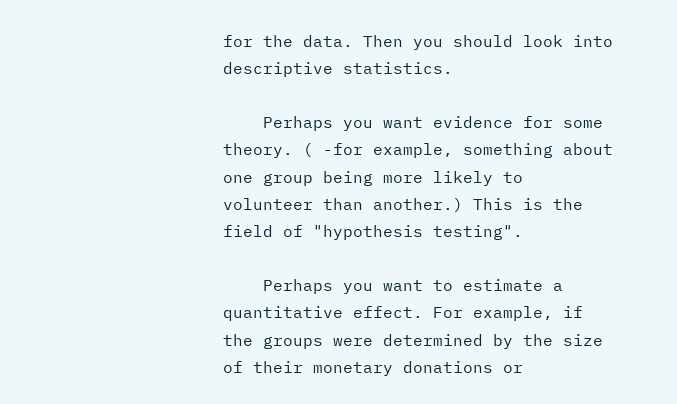for the data. Then you should look into descriptive statistics.

    Perhaps you want evidence for some theory. ( -for example, something about one group being more likely to volunteer than another.) This is the field of "hypothesis testing".

    Perhaps you want to estimate a quantitative effect. For example, if the groups were determined by the size of their monetary donations or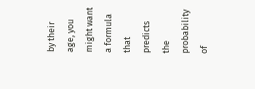by their age, you might want a formula that predicts the probability of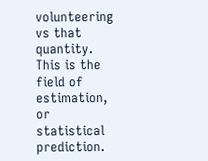volunteering vs that quantity. This is the field of estimation, or statistical prediction.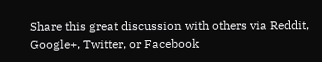Share this great discussion with others via Reddit, Google+, Twitter, or Facebook